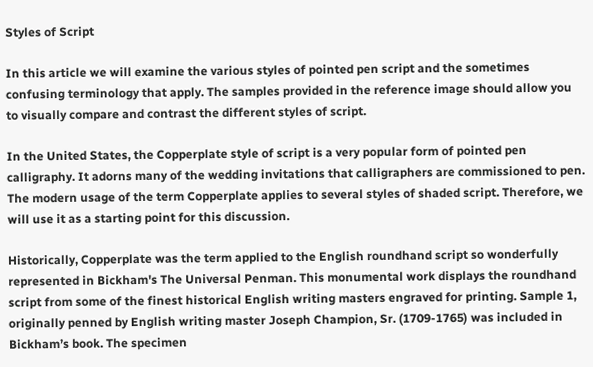Styles of Script

In this article we will examine the various styles of pointed pen script and the sometimes confusing terminology that apply. The samples provided in the reference image should allow you to visually compare and contrast the different styles of script.

In the United States, the Copperplate style of script is a very popular form of pointed pen calligraphy. It adorns many of the wedding invitations that calligraphers are commissioned to pen. The modern usage of the term Copperplate applies to several styles of shaded script. Therefore, we will use it as a starting point for this discussion.

Historically, Copperplate was the term applied to the English roundhand script so wonderfully represented in Bickham's The Universal Penman. This monumental work displays the roundhand script from some of the finest historical English writing masters engraved for printing. Sample 1, originally penned by English writing master Joseph Champion, Sr. (1709-1765) was included in Bickham’s book. The specimen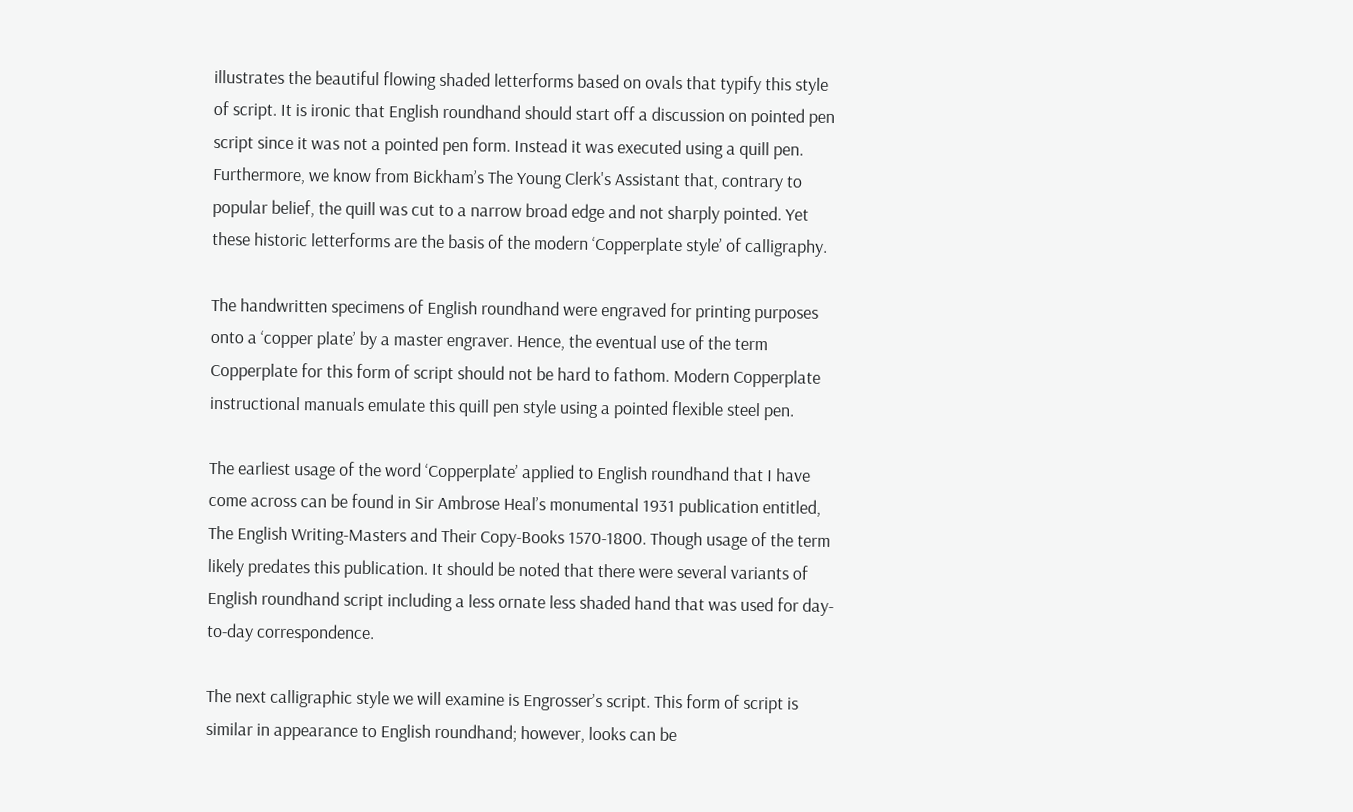illustrates the beautiful flowing shaded letterforms based on ovals that typify this style of script. It is ironic that English roundhand should start off a discussion on pointed pen script since it was not a pointed pen form. Instead it was executed using a quill pen. Furthermore, we know from Bickham’s The Young Clerk's Assistant that, contrary to popular belief, the quill was cut to a narrow broad edge and not sharply pointed. Yet these historic letterforms are the basis of the modern ‘Copperplate style’ of calligraphy.

The handwritten specimens of English roundhand were engraved for printing purposes onto a ‘copper plate’ by a master engraver. Hence, the eventual use of the term Copperplate for this form of script should not be hard to fathom. Modern Copperplate instructional manuals emulate this quill pen style using a pointed flexible steel pen.

The earliest usage of the word ‘Copperplate’ applied to English roundhand that I have come across can be found in Sir Ambrose Heal’s monumental 1931 publication entitled, The English Writing-Masters and Their Copy-Books 1570-1800. Though usage of the term likely predates this publication. It should be noted that there were several variants of English roundhand script including a less ornate less shaded hand that was used for day-to-day correspondence.

The next calligraphic style we will examine is Engrosser’s script. This form of script is similar in appearance to English roundhand; however, looks can be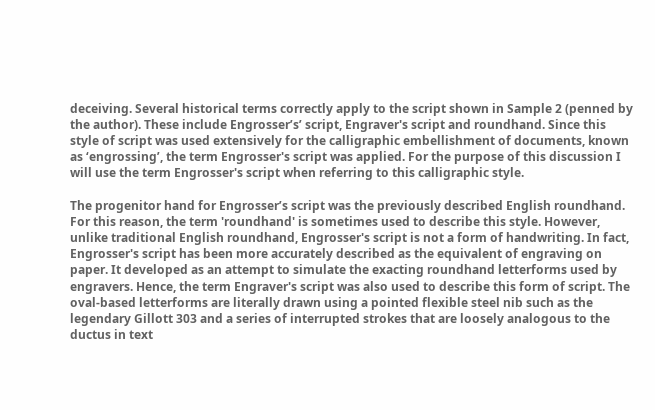deceiving. Several historical terms correctly apply to the script shown in Sample 2 (penned by the author). These include Engrosser’s’ script, Engraver's script and roundhand. Since this style of script was used extensively for the calligraphic embellishment of documents, known as ‘engrossing’, the term Engrosser's script was applied. For the purpose of this discussion I will use the term Engrosser's script when referring to this calligraphic style.

The progenitor hand for Engrosser’s script was the previously described English roundhand. For this reason, the term 'roundhand' is sometimes used to describe this style. However, unlike traditional English roundhand, Engrosser's script is not a form of handwriting. In fact, Engrosser's script has been more accurately described as the equivalent of engraving on paper. It developed as an attempt to simulate the exacting roundhand letterforms used by engravers. Hence, the term Engraver's script was also used to describe this form of script. The oval-based letterforms are literally drawn using a pointed flexible steel nib such as the legendary Gillott 303 and a series of interrupted strokes that are loosely analogous to the ductus in text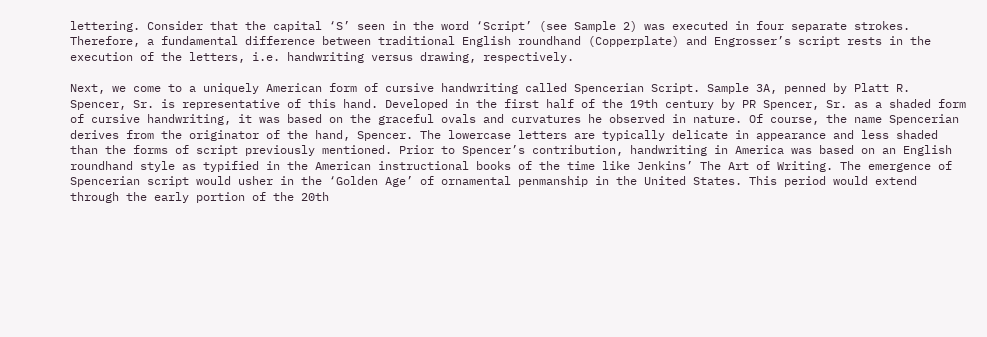lettering. Consider that the capital ‘S’ seen in the word ‘Script’ (see Sample 2) was executed in four separate strokes. Therefore, a fundamental difference between traditional English roundhand (Copperplate) and Engrosser’s script rests in the execution of the letters, i.e. handwriting versus drawing, respectively.

Next, we come to a uniquely American form of cursive handwriting called Spencerian Script. Sample 3A, penned by Platt R. Spencer, Sr. is representative of this hand. Developed in the first half of the 19th century by PR Spencer, Sr. as a shaded form of cursive handwriting, it was based on the graceful ovals and curvatures he observed in nature. Of course, the name Spencerian derives from the originator of the hand, Spencer. The lowercase letters are typically delicate in appearance and less shaded than the forms of script previously mentioned. Prior to Spencer’s contribution, handwriting in America was based on an English roundhand style as typified in the American instructional books of the time like Jenkins’ The Art of Writing. The emergence of Spencerian script would usher in the ‘Golden Age’ of ornamental penmanship in the United States. This period would extend through the early portion of the 20th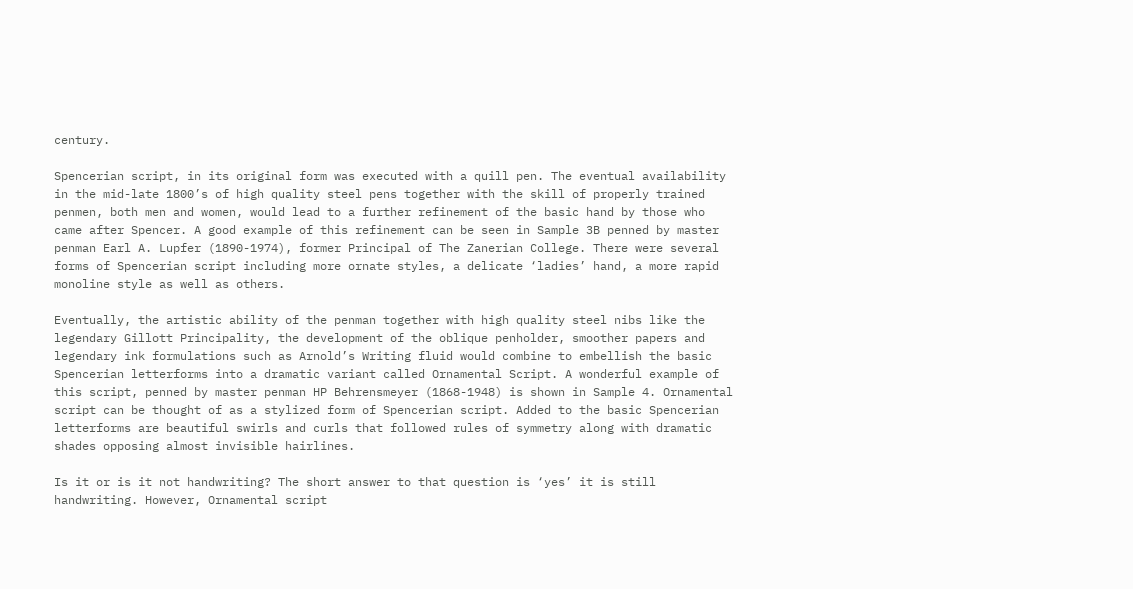century.

Spencerian script, in its original form was executed with a quill pen. The eventual availability in the mid-late 1800’s of high quality steel pens together with the skill of properly trained penmen, both men and women, would lead to a further refinement of the basic hand by those who came after Spencer. A good example of this refinement can be seen in Sample 3B penned by master penman Earl A. Lupfer (1890-1974), former Principal of The Zanerian College. There were several forms of Spencerian script including more ornate styles, a delicate ‘ladies’ hand, a more rapid monoline style as well as others.

Eventually, the artistic ability of the penman together with high quality steel nibs like the legendary Gillott Principality, the development of the oblique penholder, smoother papers and legendary ink formulations such as Arnold’s Writing fluid would combine to embellish the basic Spencerian letterforms into a dramatic variant called Ornamental Script. A wonderful example of this script, penned by master penman HP Behrensmeyer (1868-1948) is shown in Sample 4. Ornamental script can be thought of as a stylized form of Spencerian script. Added to the basic Spencerian letterforms are beautiful swirls and curls that followed rules of symmetry along with dramatic shades opposing almost invisible hairlines.

Is it or is it not handwriting? The short answer to that question is ‘yes’ it is still handwriting. However, Ornamental script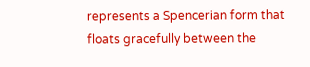represents a Spencerian form that floats gracefully between the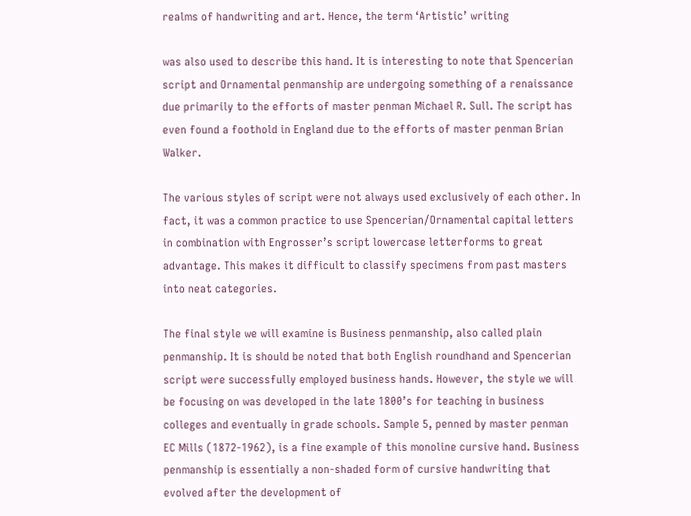realms of handwriting and art. Hence, the term ‘Artistic’ writing

was also used to describe this hand. It is interesting to note that Spencerian script and Ornamental penmanship are undergoing something of a renaissance due primarily to the efforts of master penman Michael R. Sull. The script has even found a foothold in England due to the efforts of master penman Brian Walker.

The various styles of script were not always used exclusively of each other. In fact, it was a common practice to use Spencerian/Ornamental capital letters in combination with Engrosser’s script lowercase letterforms to great advantage. This makes it difficult to classify specimens from past masters into neat categories.

The final style we will examine is Business penmanship, also called plain penmanship. It is should be noted that both English roundhand and Spencerian script were successfully employed business hands. However, the style we will be focusing on was developed in the late 1800’s for teaching in business colleges and eventually in grade schools. Sample 5, penned by master penman EC Mills (1872-1962), is a fine example of this monoline cursive hand. Business penmanship is essentially a non-shaded form of cursive handwriting that evolved after the development of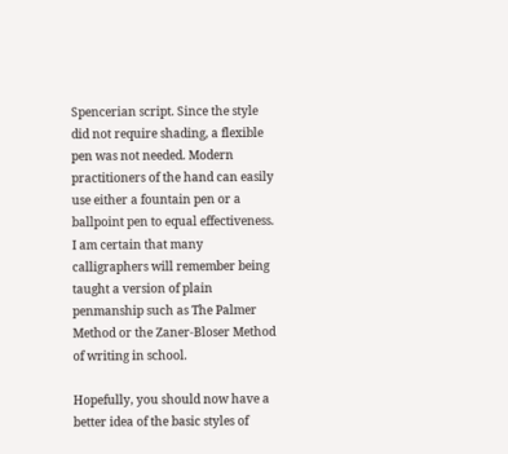Spencerian script. Since the style did not require shading, a flexible pen was not needed. Modern practitioners of the hand can easily use either a fountain pen or a ballpoint pen to equal effectiveness. I am certain that many calligraphers will remember being taught a version of plain penmanship such as The Palmer Method or the Zaner-Bloser Method of writing in school.

Hopefully, you should now have a better idea of the basic styles of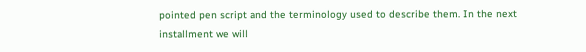pointed pen script and the terminology used to describe them. In the next installment we will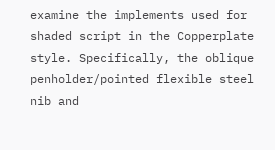examine the implements used for shaded script in the Copperplate style. Specifically, the oblique penholder/pointed flexible steel nib and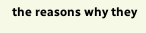the reasons why they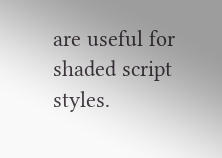are useful for shaded script styles.